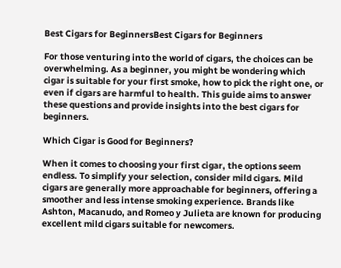Best Cigars for BeginnersBest Cigars for Beginners

For those venturing into the world of cigars, the choices can be overwhelming. As a beginner, you might be wondering which cigar is suitable for your first smoke, how to pick the right one, or even if cigars are harmful to health. This guide aims to answer these questions and provide insights into the best cigars for beginners.

Which Cigar is Good for Beginners?

When it comes to choosing your first cigar, the options seem endless. To simplify your selection, consider mild cigars. Mild cigars are generally more approachable for beginners, offering a smoother and less intense smoking experience. Brands like Ashton, Macanudo, and Romeo y Julieta are known for producing excellent mild cigars suitable for newcomers.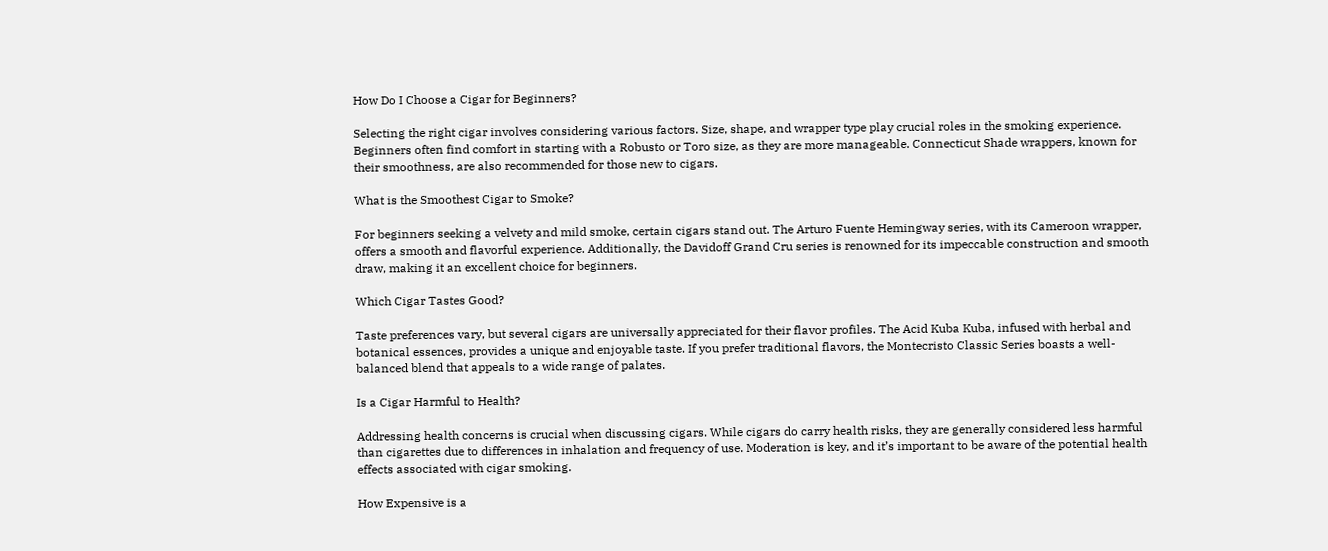How Do I Choose a Cigar for Beginners?

Selecting the right cigar involves considering various factors. Size, shape, and wrapper type play crucial roles in the smoking experience. Beginners often find comfort in starting with a Robusto or Toro size, as they are more manageable. Connecticut Shade wrappers, known for their smoothness, are also recommended for those new to cigars.

What is the Smoothest Cigar to Smoke?

For beginners seeking a velvety and mild smoke, certain cigars stand out. The Arturo Fuente Hemingway series, with its Cameroon wrapper, offers a smooth and flavorful experience. Additionally, the Davidoff Grand Cru series is renowned for its impeccable construction and smooth draw, making it an excellent choice for beginners.

Which Cigar Tastes Good?

Taste preferences vary, but several cigars are universally appreciated for their flavor profiles. The Acid Kuba Kuba, infused with herbal and botanical essences, provides a unique and enjoyable taste. If you prefer traditional flavors, the Montecristo Classic Series boasts a well-balanced blend that appeals to a wide range of palates.

Is a Cigar Harmful to Health?

Addressing health concerns is crucial when discussing cigars. While cigars do carry health risks, they are generally considered less harmful than cigarettes due to differences in inhalation and frequency of use. Moderation is key, and it’s important to be aware of the potential health effects associated with cigar smoking.

How Expensive is a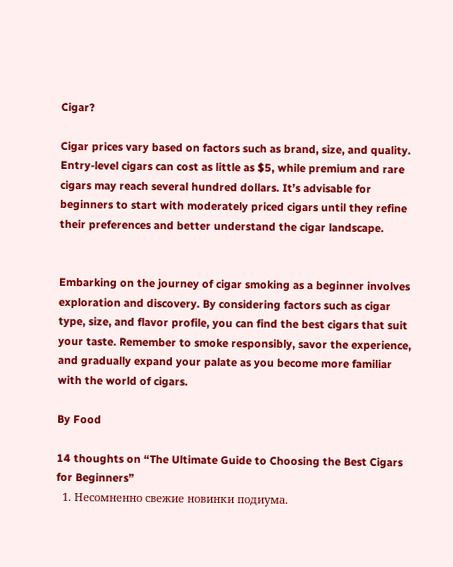Cigar?

Cigar prices vary based on factors such as brand, size, and quality. Entry-level cigars can cost as little as $5, while premium and rare cigars may reach several hundred dollars. It’s advisable for beginners to start with moderately priced cigars until they refine their preferences and better understand the cigar landscape.


Embarking on the journey of cigar smoking as a beginner involves exploration and discovery. By considering factors such as cigar type, size, and flavor profile, you can find the best cigars that suit your taste. Remember to smoke responsibly, savor the experience, and gradually expand your palate as you become more familiar with the world of cigars.

By Food

14 thoughts on “The Ultimate Guide to Choosing the Best Cigars for Beginners”
  1. Несомненно свежие новинки подиума.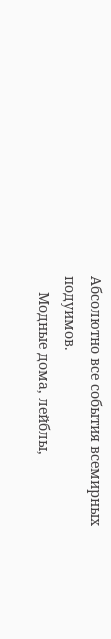Абсолютно все события всемирных подуимов.
    Модные дома, лейблы,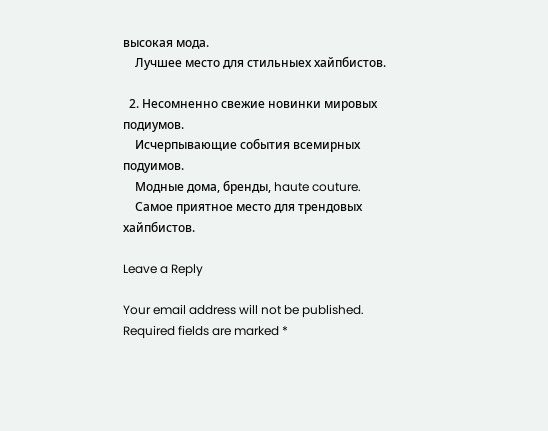высокая мода.
    Лучшее место для стильныех хайпбистов.

  2. Несомненно свежие новинки мировых подиумов.
    Исчерпывающие события всемирных подуимов.
    Модные дома, бренды, haute couture.
    Самое приятное место для трендовых хайпбистов.

Leave a Reply

Your email address will not be published. Required fields are marked *